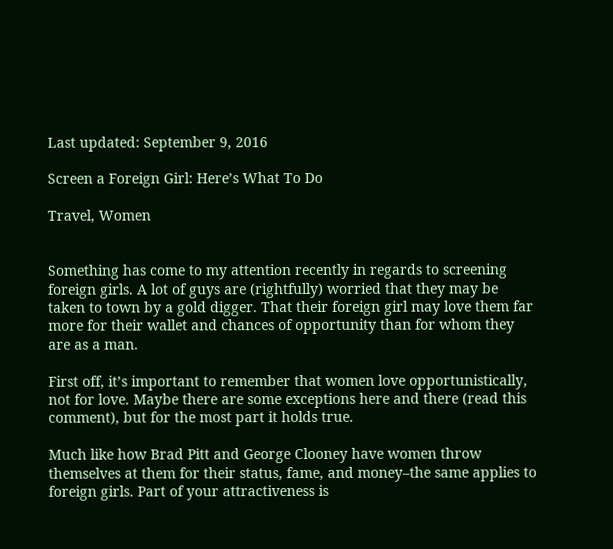Last updated: September 9, 2016

Screen a Foreign Girl: Here’s What To Do

Travel, Women


Something has come to my attention recently in regards to screening foreign girls. A lot of guys are (rightfully) worried that they may be taken to town by a gold digger. That their foreign girl may love them far more for their wallet and chances of opportunity than for whom they are as a man.

First off, it’s important to remember that women love opportunistically, not for love. Maybe there are some exceptions here and there (read this comment), but for the most part it holds true.

Much like how Brad Pitt and George Clooney have women throw themselves at them for their status, fame, and money–the same applies to foreign girls. Part of your attractiveness is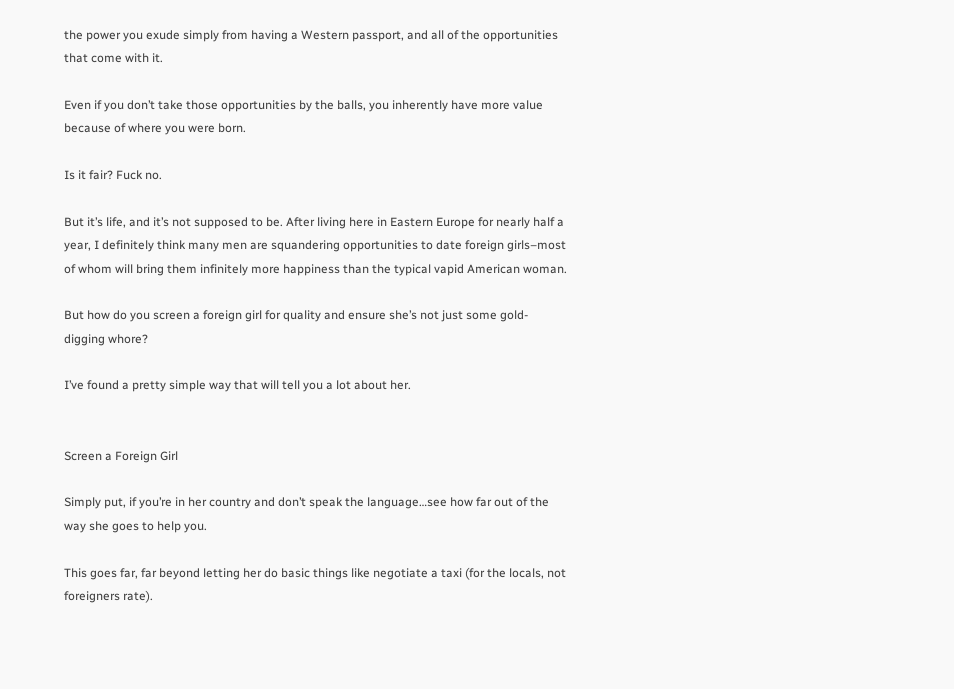the power you exude simply from having a Western passport, and all of the opportunities that come with it.

Even if you don’t take those opportunities by the balls, you inherently have more value because of where you were born.

Is it fair? Fuck no.

But it’s life, and it’s not supposed to be. After living here in Eastern Europe for nearly half a year, I definitely think many men are squandering opportunities to date foreign girls–most of whom will bring them infinitely more happiness than the typical vapid American woman.

But how do you screen a foreign girl for quality and ensure she’s not just some gold-digging whore?

I’ve found a pretty simple way that will tell you a lot about her.


Screen a Foreign Girl

Simply put, if you’re in her country and don’t speak the language…see how far out of the way she goes to help you.

This goes far, far beyond letting her do basic things like negotiate a taxi (for the locals, not foreigners rate).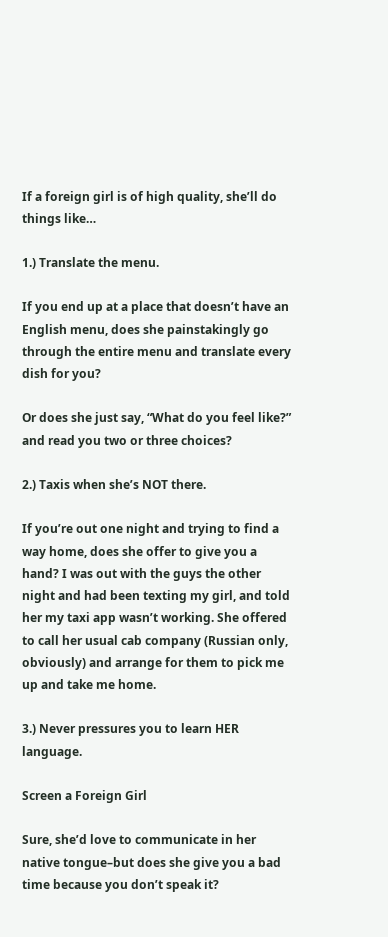If a foreign girl is of high quality, she’ll do things like…

1.) Translate the menu.

If you end up at a place that doesn’t have an English menu, does she painstakingly go through the entire menu and translate every dish for you?

Or does she just say, “What do you feel like?” and read you two or three choices?

2.) Taxis when she’s NOT there.

If you’re out one night and trying to find a way home, does she offer to give you a hand? I was out with the guys the other night and had been texting my girl, and told her my taxi app wasn’t working. She offered to call her usual cab company (Russian only, obviously) and arrange for them to pick me up and take me home.

3.) Never pressures you to learn HER language.

Screen a Foreign Girl

Sure, she’d love to communicate in her native tongue–but does she give you a bad time because you don’t speak it?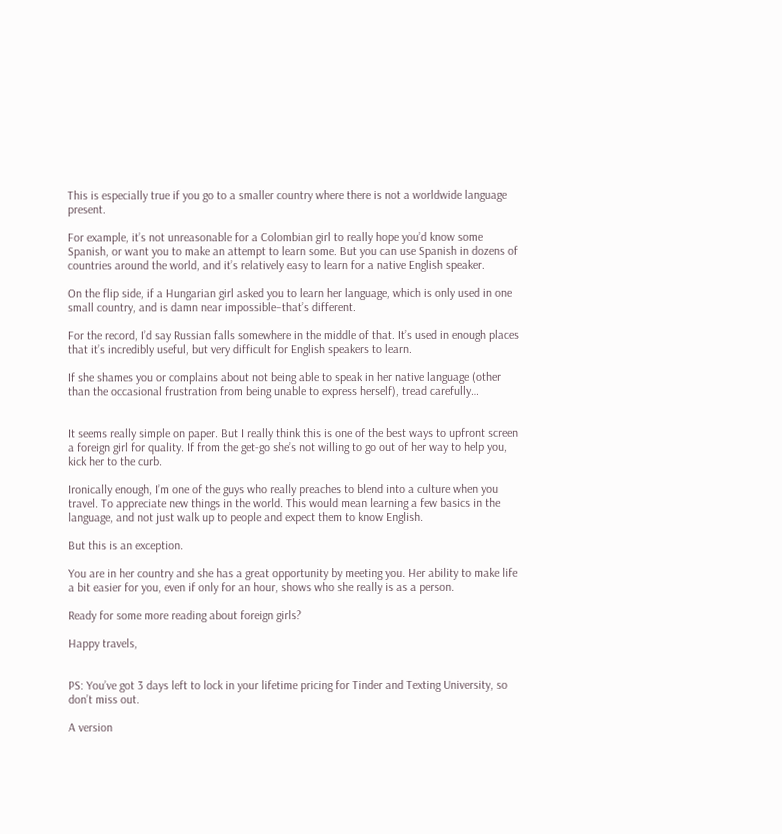This is especially true if you go to a smaller country where there is not a worldwide language present.

For example, it’s not unreasonable for a Colombian girl to really hope you’d know some Spanish, or want you to make an attempt to learn some. But you can use Spanish in dozens of countries around the world, and it’s relatively easy to learn for a native English speaker.

On the flip side, if a Hungarian girl asked you to learn her language, which is only used in one small country, and is damn near impossible–that’s different.

For the record, I’d say Russian falls somewhere in the middle of that. It’s used in enough places that it’s incredibly useful, but very difficult for English speakers to learn.

If she shames you or complains about not being able to speak in her native language (other than the occasional frustration from being unable to express herself), tread carefully…


It seems really simple on paper. But I really think this is one of the best ways to upfront screen a foreign girl for quality. If from the get-go she’s not willing to go out of her way to help you, kick her to the curb.

Ironically enough, I’m one of the guys who really preaches to blend into a culture when you travel. To appreciate new things in the world. This would mean learning a few basics in the language, and not just walk up to people and expect them to know English.

But this is an exception.

You are in her country and she has a great opportunity by meeting you. Her ability to make life a bit easier for you, even if only for an hour, shows who she really is as a person.

Ready for some more reading about foreign girls?

Happy travels,


PS: You’ve got 3 days left to lock in your lifetime pricing for Tinder and Texting University, so don’t miss out.

A version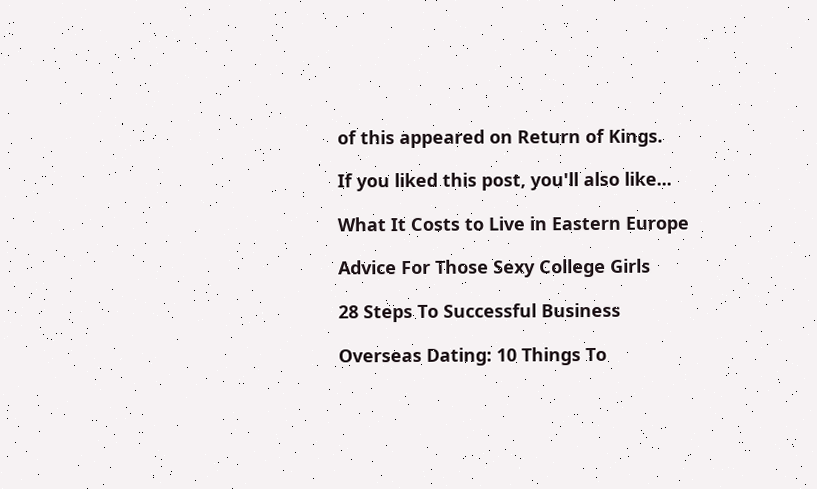of this appeared on Return of Kings.

If you liked this post, you'll also like...

What It Costs to Live in Eastern Europe

Advice For Those Sexy College Girls

28 Steps To Successful Business

Overseas Dating: 10 Things To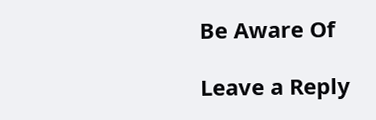Be Aware Of

Leave a Reply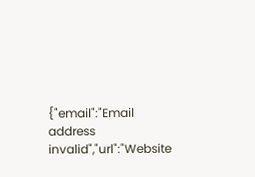{"email":"Email address invalid","url":"Website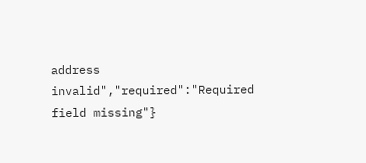address invalid","required":"Required field missing"}